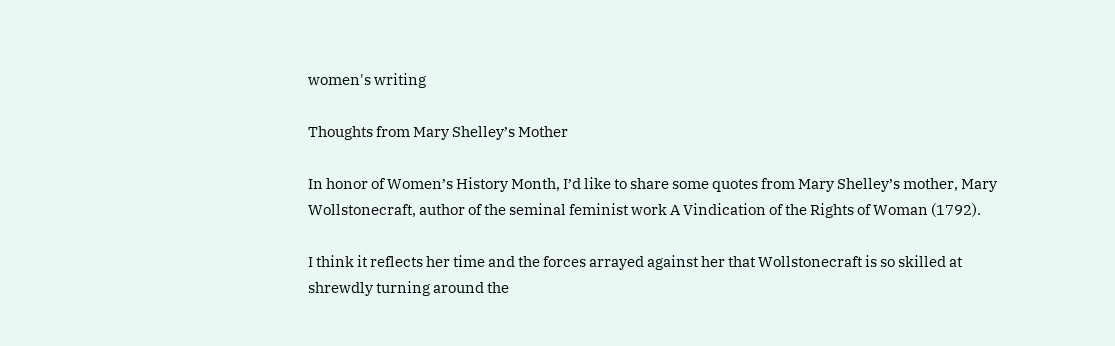women's writing

Thoughts from Mary Shelley’s Mother

In honor of Women’s History Month, I’d like to share some quotes from Mary Shelley’s mother, Mary Wollstonecraft, author of the seminal feminist work A Vindication of the Rights of Woman (1792).

I think it reflects her time and the forces arrayed against her that Wollstonecraft is so skilled at shrewdly turning around the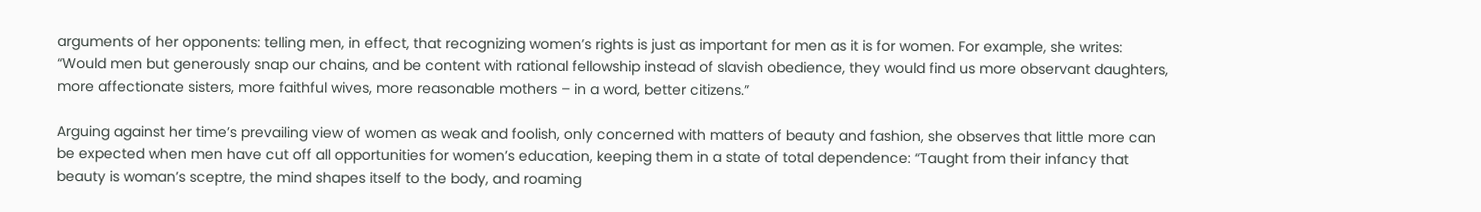arguments of her opponents: telling men, in effect, that recognizing women’s rights is just as important for men as it is for women. For example, she writes: “Would men but generously snap our chains, and be content with rational fellowship instead of slavish obedience, they would find us more observant daughters, more affectionate sisters, more faithful wives, more reasonable mothers – in a word, better citizens.”

Arguing against her time’s prevailing view of women as weak and foolish, only concerned with matters of beauty and fashion, she observes that little more can be expected when men have cut off all opportunities for women’s education, keeping them in a state of total dependence: “Taught from their infancy that beauty is woman’s sceptre, the mind shapes itself to the body, and roaming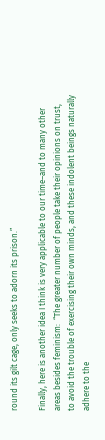round its gilt cage, only seeks to adorn its prison.”

Finally, here is another idea I think is very applicable to our time–and to many other areas besides feminism:  “The greater number of people take their opinions on trust, to avoid the trouble of exercising their own minds, and these indolent beings naturally adhere to the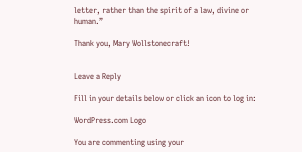letter, rather than the spirit of a law, divine or human.”

Thank you, Mary Wollstonecraft!


Leave a Reply

Fill in your details below or click an icon to log in:

WordPress.com Logo

You are commenting using your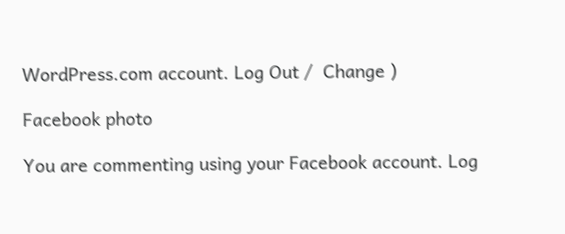WordPress.com account. Log Out /  Change )

Facebook photo

You are commenting using your Facebook account. Log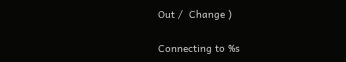Out /  Change )

Connecting to %s